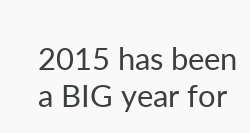2015 has been a BIG year for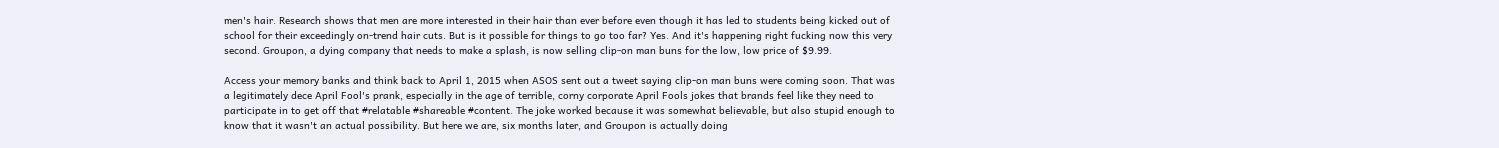men's hair. Research shows that men are more interested in their hair than ever before even though it has led to students being kicked out of school for their exceedingly on-trend hair cuts. But is it possible for things to go too far? Yes. And it's happening right fucking now this very second. Groupon, a dying company that needs to make a splash, is now selling clip-on man buns for the low, low price of $9.99.

Access your memory banks and think back to April 1, 2015 when ASOS sent out a tweet saying clip-on man buns were coming soon. That was a legitimately dece April Fool's prank, especially in the age of terrible, corny corporate April Fools jokes that brands feel like they need to participate in to get off that #relatable #shareable #content. The joke worked because it was somewhat believable, but also stupid enough to know that it wasn't an actual possibility. But here we are, six months later, and Groupon is actually doing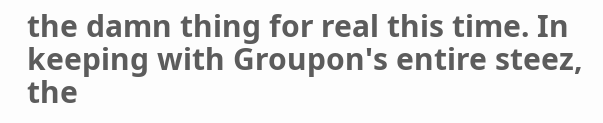the damn thing for real this time. In keeping with Groupon's entire steez, the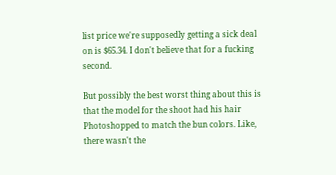list price we're supposedly getting a sick deal on is $65.34. I don't believe that for a fucking second.

But possibly the best worst thing about this is that the model for the shoot had his hair Photoshopped to match the bun colors. Like, there wasn't the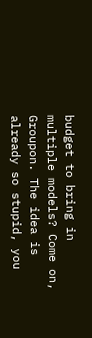budget to bring in multiple models? Come on, Groupon. The idea is already so stupid, you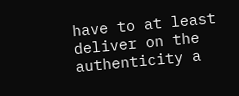have to at least deliver on the authenticity a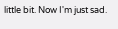little bit. Now I'm just sad.